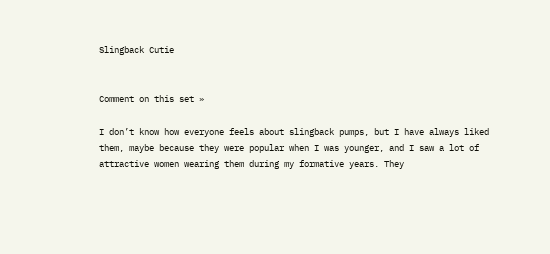Slingback Cutie


Comment on this set »

I don’t know how everyone feels about slingback pumps, but I have always liked them, maybe because they were popular when I was younger, and I saw a lot of attractive women wearing them during my formative years. They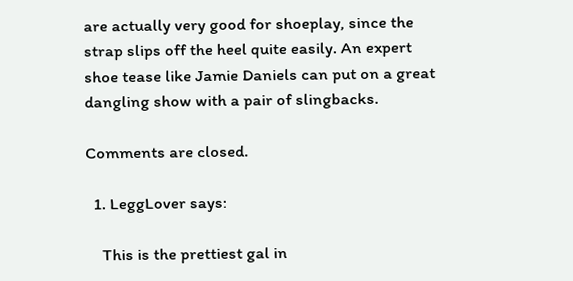are actually very good for shoeplay, since the strap slips off the heel quite easily. An expert shoe tease like Jamie Daniels can put on a great dangling show with a pair of slingbacks.

Comments are closed.

  1. LeggLover says:

    This is the prettiest gal in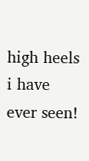high heels i have ever seen!